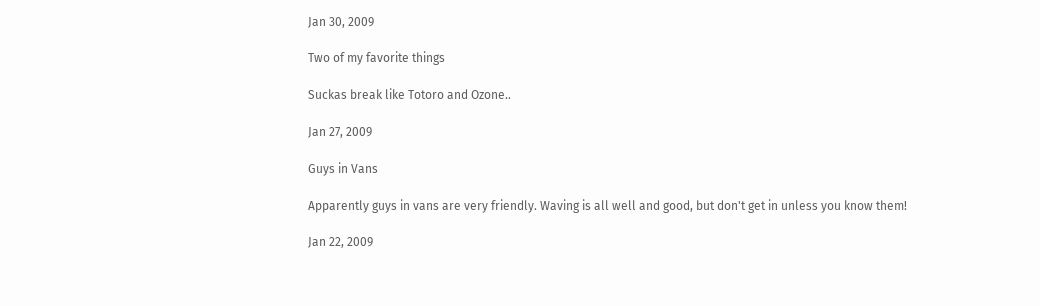Jan 30, 2009

Two of my favorite things

Suckas break like Totoro and Ozone..

Jan 27, 2009

Guys in Vans

Apparently guys in vans are very friendly. Waving is all well and good, but don't get in unless you know them!

Jan 22, 2009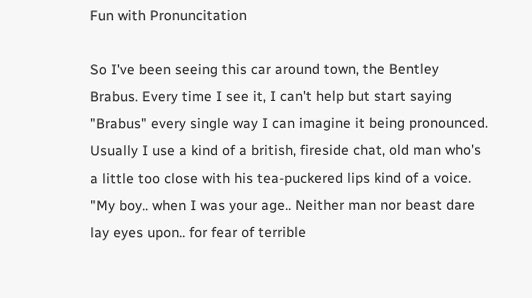Fun with Pronuncitation

So I've been seeing this car around town, the Bentley Brabus. Every time I see it, I can't help but start saying "Brabus" every single way I can imagine it being pronounced. Usually I use a kind of a british, fireside chat, old man who's a little too close with his tea-puckered lips kind of a voice.
"My boy.. when I was your age.. Neither man nor beast dare lay eyes upon.. for fear of terrible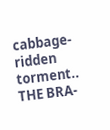cabbage-ridden torment.. THE BRA-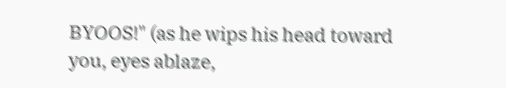BYOOS!" (as he wips his head toward you, eyes ablaze,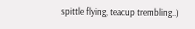spittle flying, teacup trembling..)